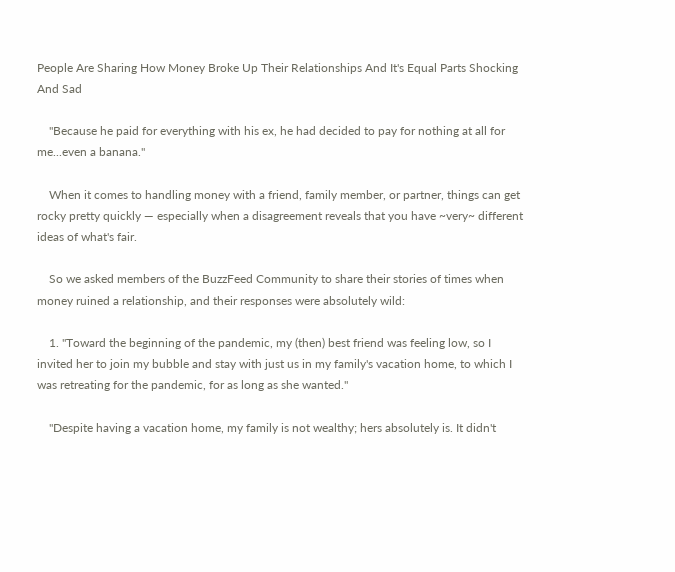People Are Sharing How Money Broke Up Their Relationships And It's Equal Parts Shocking And Sad

    "Because he paid for everything with his ex, he had decided to pay for nothing at all for me...even a banana."

    When it comes to handling money with a friend, family member, or partner, things can get rocky pretty quickly — especially when a disagreement reveals that you have ~very~ different ideas of what's fair.

    So we asked members of the BuzzFeed Community to share their stories of times when money ruined a relationship, and their responses were absolutely wild:

    1. "Toward the beginning of the pandemic, my (then) best friend was feeling low, so I invited her to join my bubble and stay with just us in my family's vacation home, to which I was retreating for the pandemic, for as long as she wanted."

    "Despite having a vacation home, my family is not wealthy; hers absolutely is. It didn't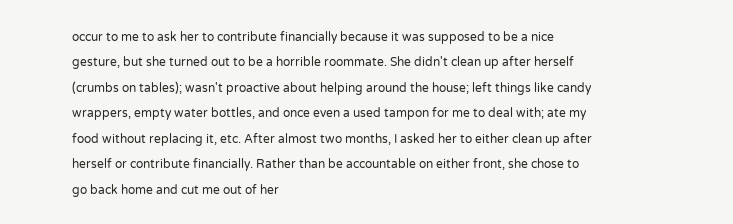occur to me to ask her to contribute financially because it was supposed to be a nice gesture, but she turned out to be a horrible roommate. She didn't clean up after herself (crumbs on tables); wasn't proactive about helping around the house; left things like candy wrappers, empty water bottles, and once even a used tampon for me to deal with; ate my food without replacing it, etc. After almost two months, I asked her to either clean up after herself or contribute financially. Rather than be accountable on either front, she chose to go back home and cut me out of her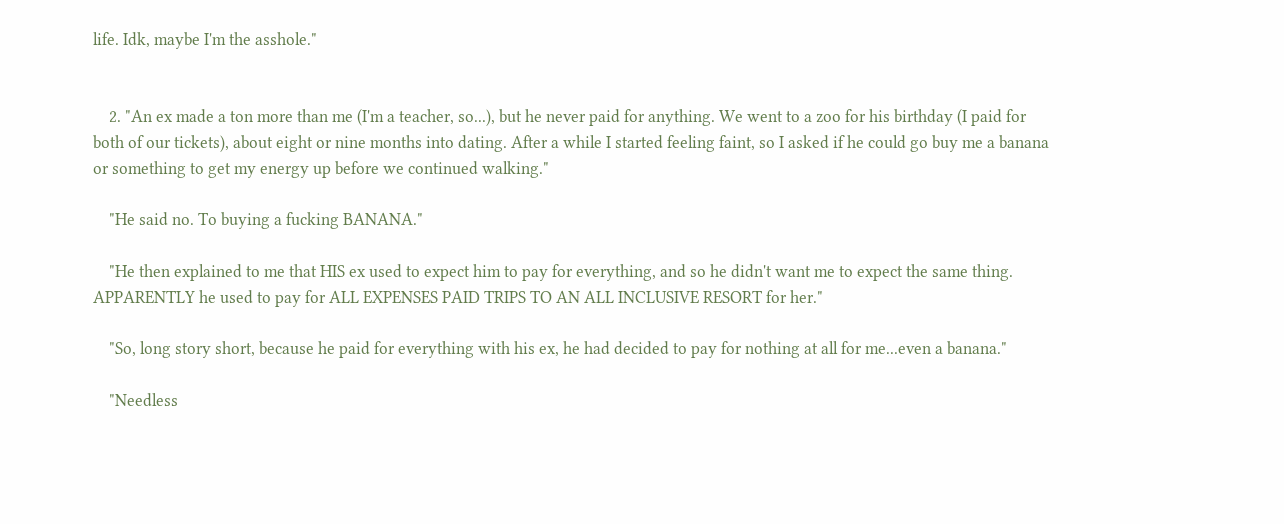life. Idk, maybe I'm the asshole."


    2. "An ex made a ton more than me (I'm a teacher, so...), but he never paid for anything. We went to a zoo for his birthday (I paid for both of our tickets), about eight or nine months into dating. After a while I started feeling faint, so I asked if he could go buy me a banana or something to get my energy up before we continued walking."

    "He said no. To buying a fucking BANANA."

    "He then explained to me that HIS ex used to expect him to pay for everything, and so he didn't want me to expect the same thing. APPARENTLY he used to pay for ALL EXPENSES PAID TRIPS TO AN ALL INCLUSIVE RESORT for her."

    "So, long story short, because he paid for everything with his ex, he had decided to pay for nothing at all for me...even a banana."

    "Needless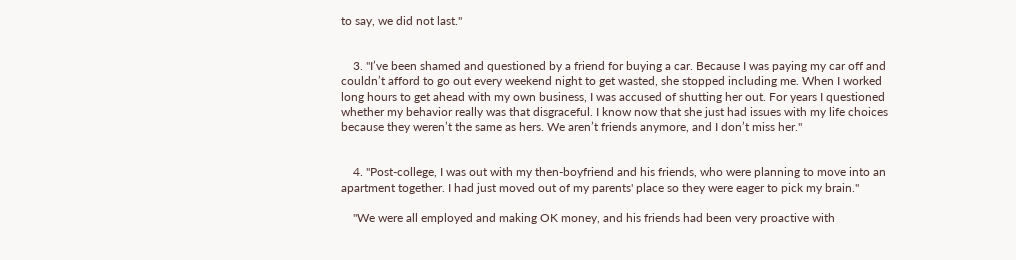to say, we did not last."


    3. "I’ve been shamed and questioned by a friend for buying a car. Because I was paying my car off and couldn’t afford to go out every weekend night to get wasted, she stopped including me. When I worked long hours to get ahead with my own business, I was accused of shutting her out. For years I questioned whether my behavior really was that disgraceful. I know now that she just had issues with my life choices because they weren’t the same as hers. We aren’t friends anymore, and I don’t miss her."


    4. "Post-college, I was out with my then-boyfriend and his friends, who were planning to move into an apartment together. I had just moved out of my parents' place so they were eager to pick my brain."

    "We were all employed and making OK money, and his friends had been very proactive with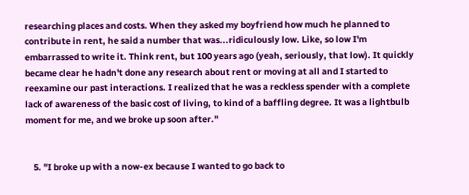researching places and costs. When they asked my boyfriend how much he planned to contribute in rent, he said a number that was...ridiculously low. Like, so low I'm embarrassed to write it. Think rent, but 100 years ago (yeah, seriously, that low). It quickly became clear he hadn't done any research about rent or moving at all and I started to reexamine our past interactions. I realized that he was a reckless spender with a complete lack of awareness of the basic cost of living, to kind of a baffling degree. It was a lightbulb moment for me, and we broke up soon after."


    5. "I broke up with a now-ex because I wanted to go back to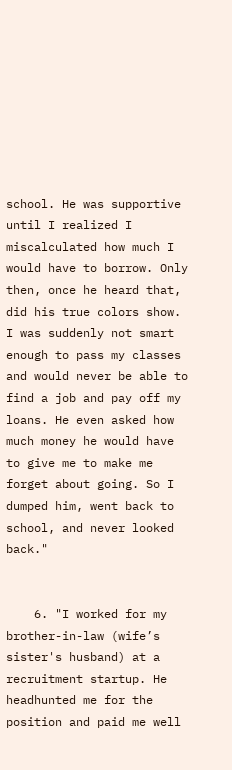school. He was supportive until I realized I miscalculated how much I would have to borrow. Only then, once he heard that, did his true colors show. I was suddenly not smart enough to pass my classes and would never be able to find a job and pay off my loans. He even asked how much money he would have to give me to make me forget about going. So I dumped him, went back to school, and never looked back."


    6. "I worked for my brother-in-law (wife’s sister's husband) at a recruitment startup. He headhunted me for the position and paid me well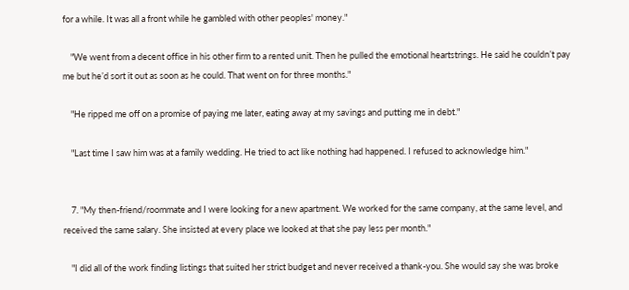for a while. It was all a front while he gambled with other peoples' money."

    "We went from a decent office in his other firm to a rented unit. Then he pulled the emotional heartstrings. He said he couldn’t pay me but he’d sort it out as soon as he could. That went on for three months."

    "He ripped me off on a promise of paying me later, eating away at my savings and putting me in debt."

    "Last time I saw him was at a family wedding. He tried to act like nothing had happened. I refused to acknowledge him."


    7. "My then-friend/roommate and I were looking for a new apartment. We worked for the same company, at the same level, and received the same salary. She insisted at every place we looked at that she pay less per month."

    "I did all of the work finding listings that suited her strict budget and never received a thank-you. She would say she was broke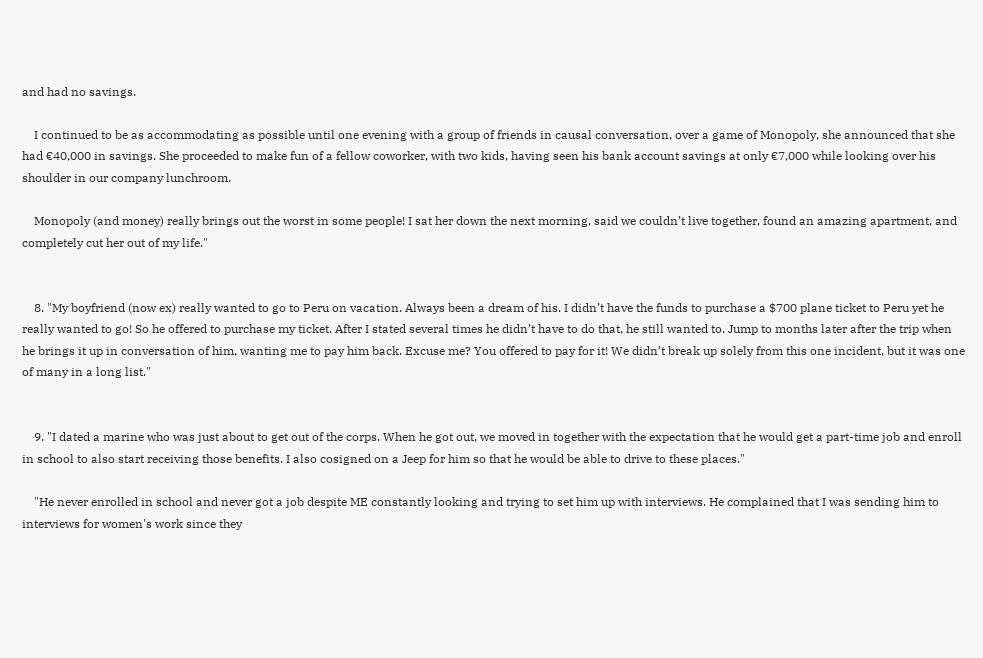and had no savings.

    I continued to be as accommodating as possible until one evening with a group of friends in causal conversation, over a game of Monopoly, she announced that she had €40,000 in savings. She proceeded to make fun of a fellow coworker, with two kids, having seen his bank account savings at only €7,000 while looking over his shoulder in our company lunchroom.

    Monopoly (and money) really brings out the worst in some people! I sat her down the next morning, said we couldn’t live together, found an amazing apartment, and completely cut her out of my life."


    8. "My boyfriend (now ex) really wanted to go to Peru on vacation. Always been a dream of his. I didn’t have the funds to purchase a $700 plane ticket to Peru yet he really wanted to go! So he offered to purchase my ticket. After I stated several times he didn’t have to do that, he still wanted to. Jump to months later after the trip when he brings it up in conversation of him, wanting me to pay him back. Excuse me? You offered to pay for it! We didn’t break up solely from this one incident, but it was one of many in a long list."


    9. "I dated a marine who was just about to get out of the corps. When he got out, we moved in together with the expectation that he would get a part-time job and enroll in school to also start receiving those benefits. I also cosigned on a Jeep for him so that he would be able to drive to these places."

    "He never enrolled in school and never got a job despite ME constantly looking and trying to set him up with interviews. He complained that I was sending him to interviews for women's work since they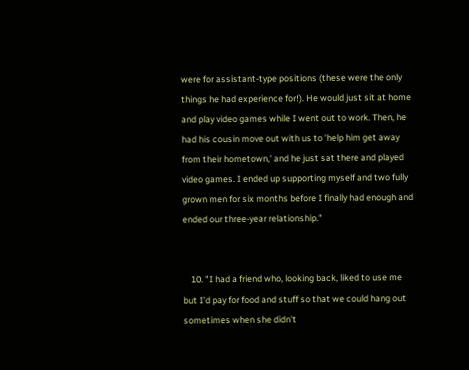were for assistant-type positions (these were the only things he had experience for!). He would just sit at home and play video games while I went out to work. Then, he had his cousin move out with us to 'help him get away from their hometown,' and he just sat there and played video games. I ended up supporting myself and two fully grown men for six months before I finally had enough and ended our three-year relationship."


    10. "I had a friend who, looking back, liked to use me but I'd pay for food and stuff so that we could hang out sometimes when she didn't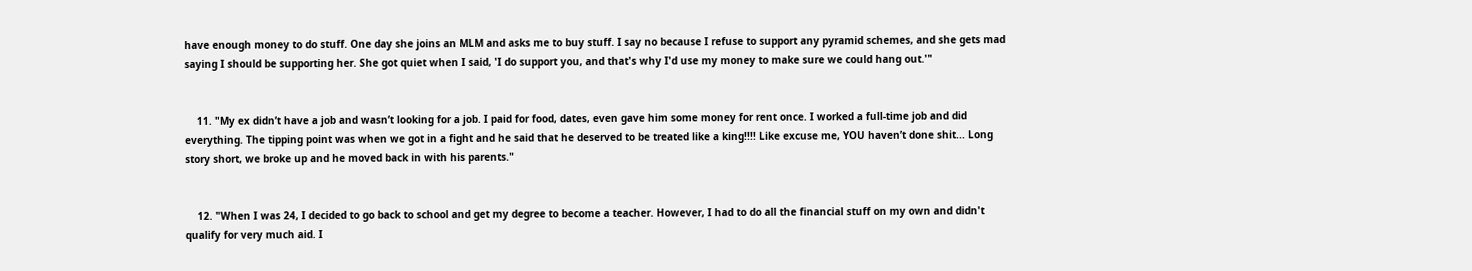have enough money to do stuff. One day she joins an MLM and asks me to buy stuff. I say no because I refuse to support any pyramid schemes, and she gets mad saying I should be supporting her. She got quiet when I said, 'I do support you, and that's why I'd use my money to make sure we could hang out.'"


    11. "My ex didn’t have a job and wasn’t looking for a job. I paid for food, dates, even gave him some money for rent once. I worked a full-time job and did everything. The tipping point was when we got in a fight and he said that he deserved to be treated like a king!!!! Like excuse me, YOU haven’t done shit... Long story short, we broke up and he moved back in with his parents."


    12. "When I was 24, I decided to go back to school and get my degree to become a teacher. However, I had to do all the financial stuff on my own and didn't qualify for very much aid. I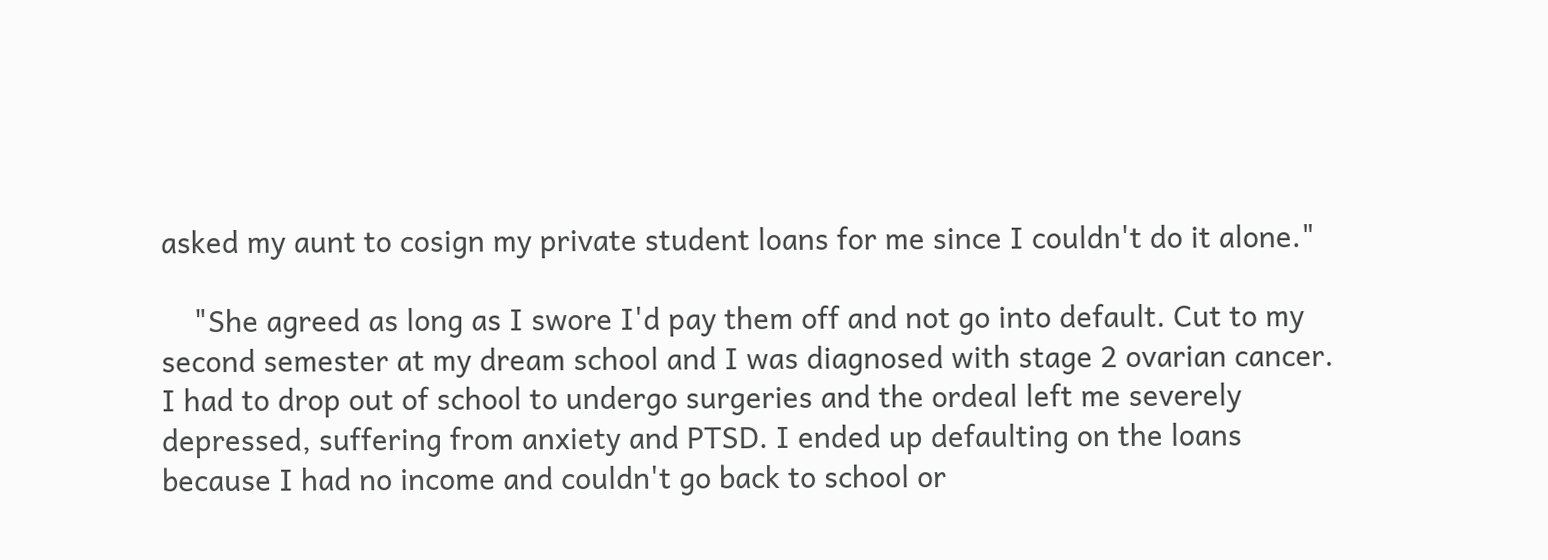asked my aunt to cosign my private student loans for me since I couldn't do it alone."

    "She agreed as long as I swore I'd pay them off and not go into default. Cut to my second semester at my dream school and I was diagnosed with stage 2 ovarian cancer. I had to drop out of school to undergo surgeries and the ordeal left me severely depressed, suffering from anxiety and PTSD. I ended up defaulting on the loans because I had no income and couldn't go back to school or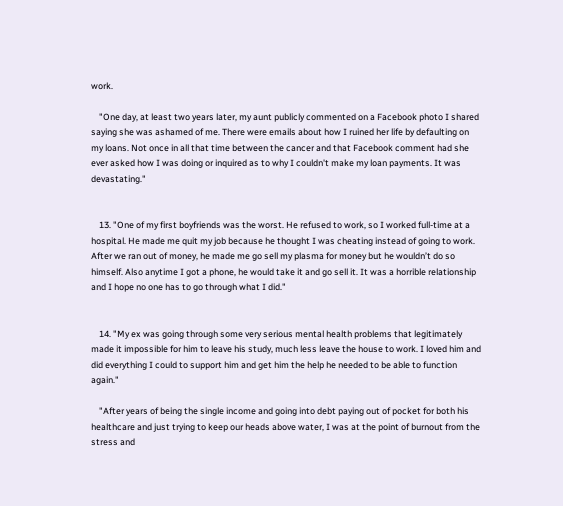work.

    "One day, at least two years later, my aunt publicly commented on a Facebook photo I shared saying she was ashamed of me. There were emails about how I ruined her life by defaulting on my loans. Not once in all that time between the cancer and that Facebook comment had she ever asked how I was doing or inquired as to why I couldn't make my loan payments. It was devastating."


    13. "One of my first boyfriends was the worst. He refused to work, so I worked full-time at a hospital. He made me quit my job because he thought I was cheating instead of going to work. After we ran out of money, he made me go sell my plasma for money but he wouldn’t do so himself. Also anytime I got a phone, he would take it and go sell it. It was a horrible relationship and I hope no one has to go through what I did."


    14. "My ex was going through some very serious mental health problems that legitimately made it impossible for him to leave his study, much less leave the house to work. I loved him and did everything I could to support him and get him the help he needed to be able to function again."

    "After years of being the single income and going into debt paying out of pocket for both his healthcare and just trying to keep our heads above water, I was at the point of burnout from the stress and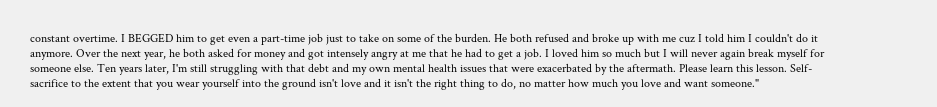constant overtime. I BEGGED him to get even a part-time job just to take on some of the burden. He both refused and broke up with me cuz I told him I couldn't do it anymore. Over the next year, he both asked for money and got intensely angry at me that he had to get a job. I loved him so much but I will never again break myself for someone else. Ten years later, I'm still struggling with that debt and my own mental health issues that were exacerbated by the aftermath. Please learn this lesson. Self-sacrifice to the extent that you wear yourself into the ground isn't love and it isn't the right thing to do, no matter how much you love and want someone."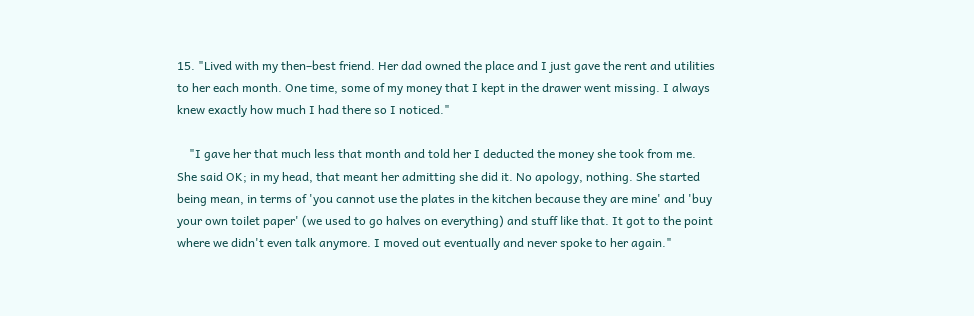15. "Lived with my then–best friend. Her dad owned the place and I just gave the rent and utilities to her each month. One time, some of my money that I kept in the drawer went missing. I always knew exactly how much I had there so I noticed."

    "I gave her that much less that month and told her I deducted the money she took from me. She said OK; in my head, that meant her admitting she did it. No apology, nothing. She started being mean, in terms of 'you cannot use the plates in the kitchen because they are mine' and 'buy your own toilet paper' (we used to go halves on everything) and stuff like that. It got to the point where we didn't even talk anymore. I moved out eventually and never spoke to her again."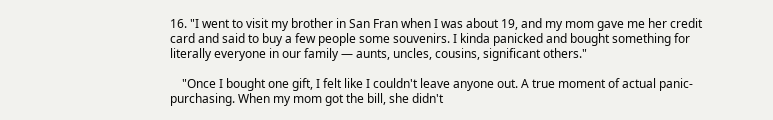16. "I went to visit my brother in San Fran when I was about 19, and my mom gave me her credit card and said to buy a few people some souvenirs. I kinda panicked and bought something for literally everyone in our family — aunts, uncles, cousins, significant others."

    "Once I bought one gift, I felt like I couldn't leave anyone out. A true moment of actual panic-purchasing. When my mom got the bill, she didn't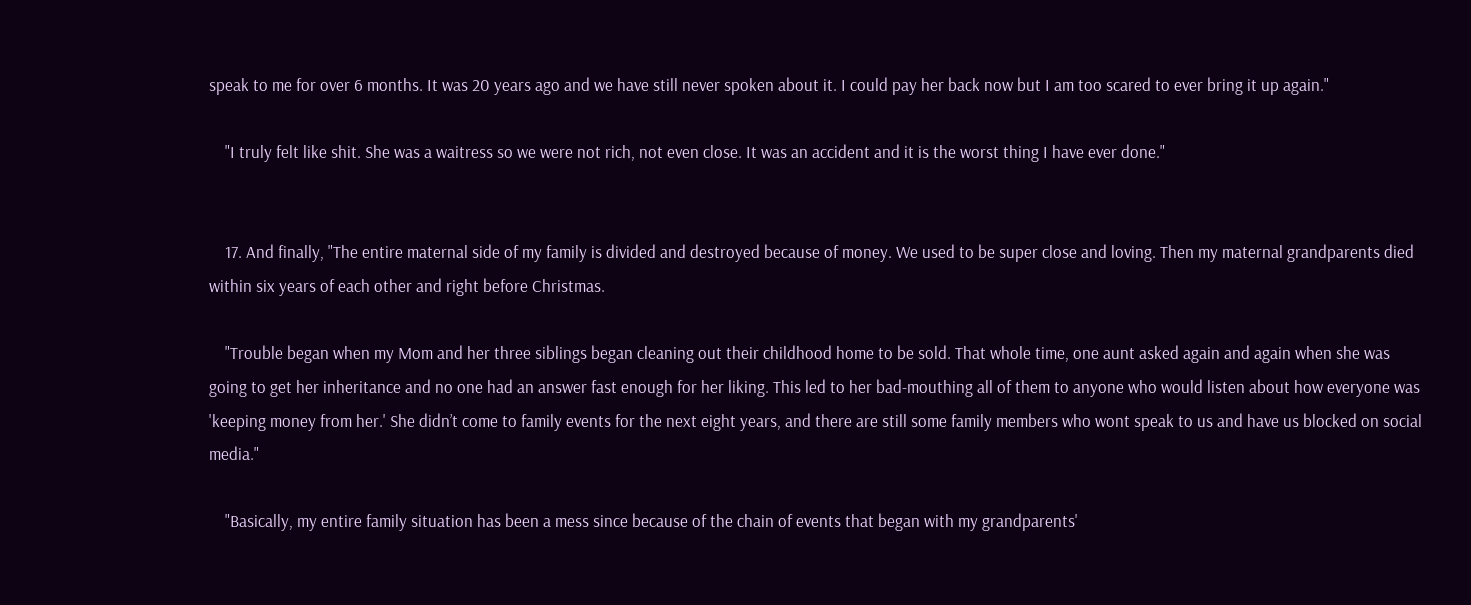speak to me for over 6 months. It was 20 years ago and we have still never spoken about it. I could pay her back now but I am too scared to ever bring it up again."

    "I truly felt like shit. She was a waitress so we were not rich, not even close. It was an accident and it is the worst thing I have ever done."


    17. And finally, "The entire maternal side of my family is divided and destroyed because of money. We used to be super close and loving. Then my maternal grandparents died within six years of each other and right before Christmas.

    "Trouble began when my Mom and her three siblings began cleaning out their childhood home to be sold. That whole time, one aunt asked again and again when she was going to get her inheritance and no one had an answer fast enough for her liking. This led to her bad-mouthing all of them to anyone who would listen about how everyone was 'keeping money from her.' She didn’t come to family events for the next eight years, and there are still some family members who wont speak to us and have us blocked on social media."

    "Basically, my entire family situation has been a mess since because of the chain of events that began with my grandparents'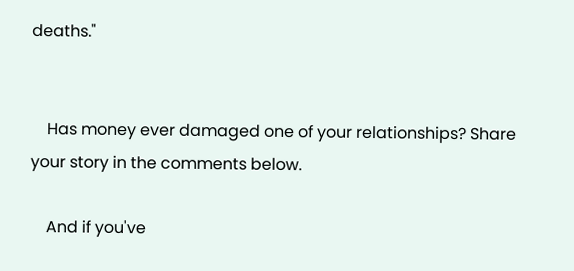deaths."


    Has money ever damaged one of your relationships? Share your story in the comments below.

    And if you've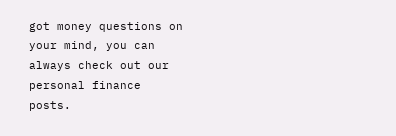got money questions on your mind, you can always check out our personal finance posts.